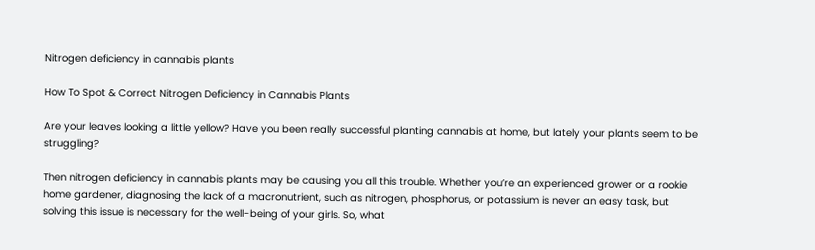Nitrogen deficiency in cannabis plants

How To Spot & Correct Nitrogen Deficiency in Cannabis Plants

Are your leaves looking a little yellow? Have you been really successful planting cannabis at home, but lately your plants seem to be struggling?

Then nitrogen deficiency in cannabis plants may be causing you all this trouble. Whether you’re an experienced grower or a rookie home gardener, diagnosing the lack of a macronutrient, such as nitrogen, phosphorus, or potassium is never an easy task, but solving this issue is necessary for the well-being of your girls. So, what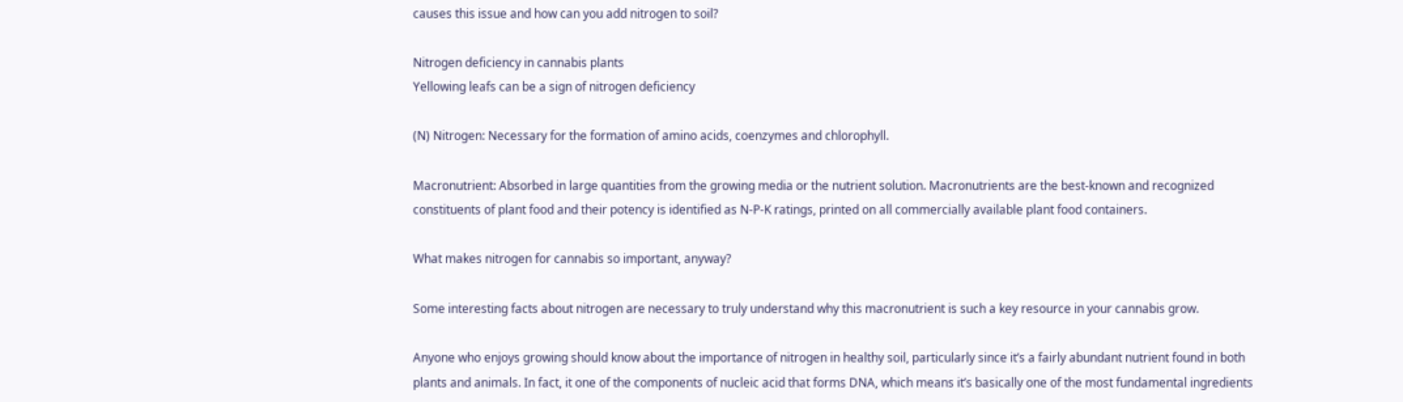causes this issue and how can you add nitrogen to soil?

Nitrogen deficiency in cannabis plants
Yellowing leafs can be a sign of nitrogen deficiency

(N) Nitrogen: Necessary for the formation of amino acids, coenzymes and chlorophyll.

Macronutrient: Absorbed in large quantities from the growing media or the nutrient solution. Macronutrients are the best-known and recognized constituents of plant food and their potency is identified as N-P-K ratings, printed on all commercially available plant food containers.

What makes nitrogen for cannabis so important, anyway?

Some interesting facts about nitrogen are necessary to truly understand why this macronutrient is such a key resource in your cannabis grow.

Anyone who enjoys growing should know about the importance of nitrogen in healthy soil, particularly since it’s a fairly abundant nutrient found in both plants and animals. In fact, it one of the components of nucleic acid that forms DNA, which means it’s basically one of the most fundamental ingredients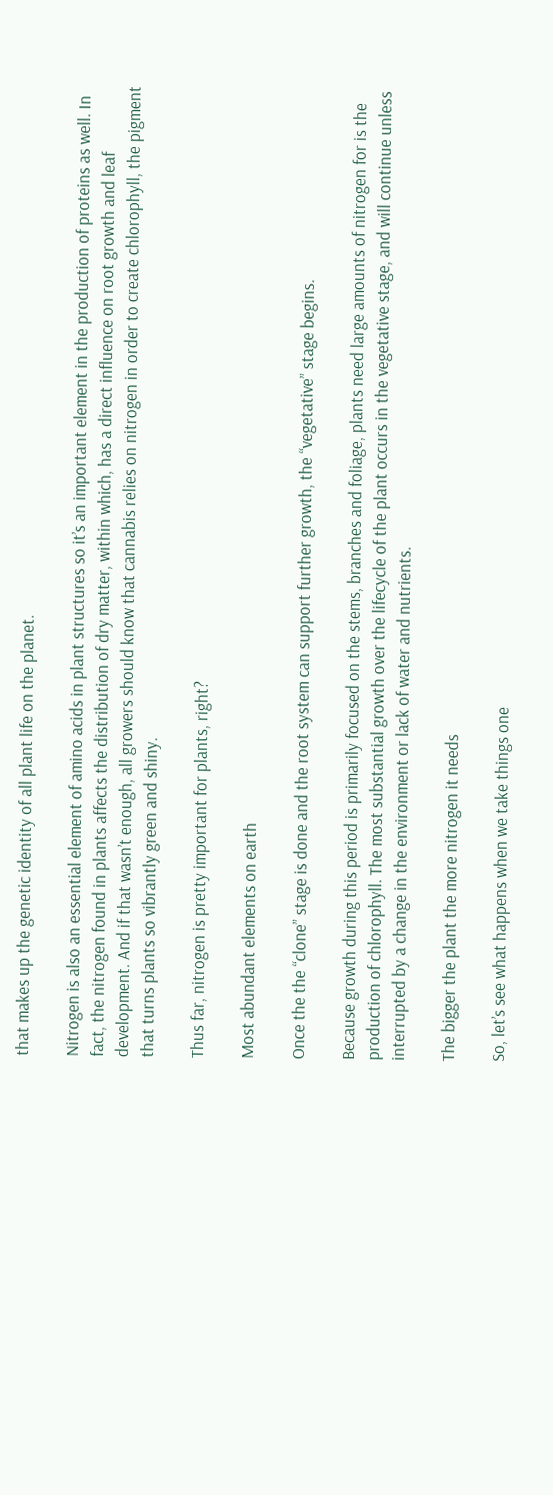that makes up the genetic identity of all plant life on the planet.

Nitrogen is also an essential element of amino acids in plant structures so it’s an important element in the production of proteins as well. In fact, the nitrogen found in plants affects the distribution of dry matter, within which, has a direct influence on root growth and leaf development. And if that wasn’t enough, all growers should know that cannabis relies on nitrogen in order to create chlorophyll, the pigment that turns plants so vibrantly green and shiny.

Thus far, nitrogen is pretty important for plants, right?

Most abundant elements on earth

Once the the “clone” stage is done and the root system can support further growth, the “vegetative” stage begins.

Because growth during this period is primarily focused on the stems, branches and foliage, plants need large amounts of nitrogen for is the production of chlorophyll. The most substantial growth over the lifecycle of the plant occurs in the vegetative stage, and will continue unless interrupted by a change in the environment or lack of water and nutrients.

The bigger the plant the more nitrogen it needs

So, let’s see what happens when we take things one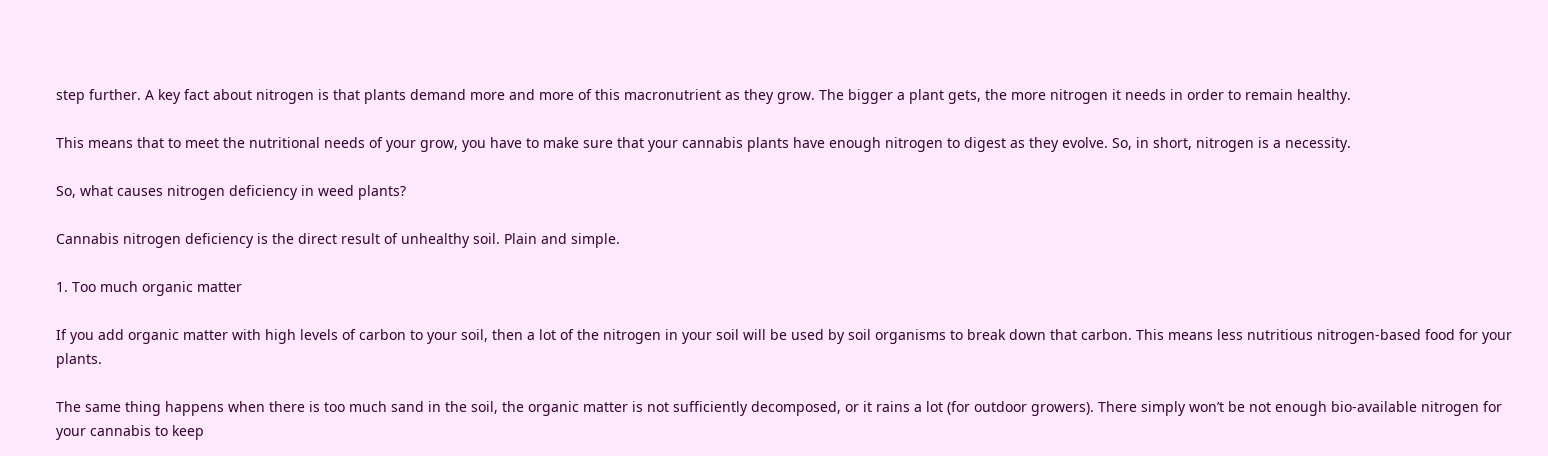step further. A key fact about nitrogen is that plants demand more and more of this macronutrient as they grow. The bigger a plant gets, the more nitrogen it needs in order to remain healthy.

This means that to meet the nutritional needs of your grow, you have to make sure that your cannabis plants have enough nitrogen to digest as they evolve. So, in short, nitrogen is a necessity.

So, what causes nitrogen deficiency in weed plants?

Cannabis nitrogen deficiency is the direct result of unhealthy soil. Plain and simple.

1. Too much organic matter

If you add organic matter with high levels of carbon to your soil, then a lot of the nitrogen in your soil will be used by soil organisms to break down that carbon. This means less nutritious nitrogen-based food for your plants.

The same thing happens when there is too much sand in the soil, the organic matter is not sufficiently decomposed, or it rains a lot (for outdoor growers). There simply won’t be not enough bio-available nitrogen for your cannabis to keep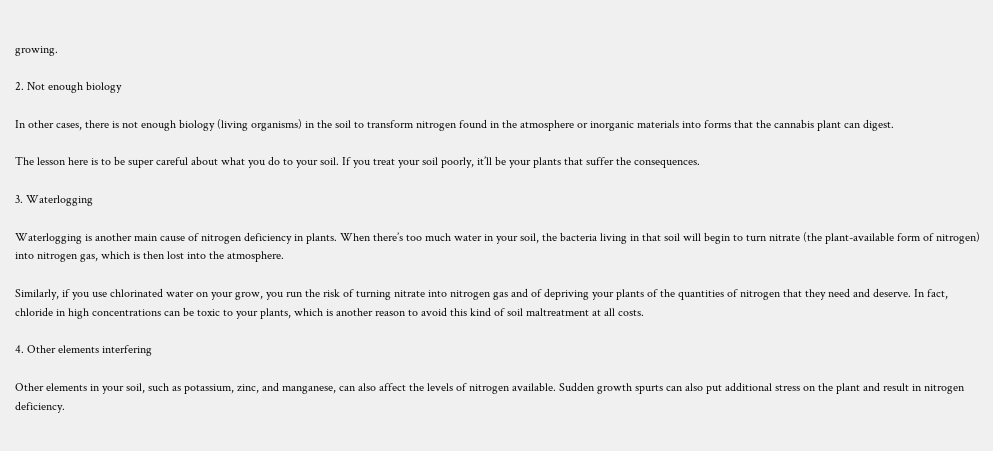growing.

2. Not enough biology

In other cases, there is not enough biology (living organisms) in the soil to transform nitrogen found in the atmosphere or inorganic materials into forms that the cannabis plant can digest.

The lesson here is to be super careful about what you do to your soil. If you treat your soil poorly, it’ll be your plants that suffer the consequences.

3. Waterlogging

Waterlogging is another main cause of nitrogen deficiency in plants. When there’s too much water in your soil, the bacteria living in that soil will begin to turn nitrate (the plant-available form of nitrogen) into nitrogen gas, which is then lost into the atmosphere.

Similarly, if you use chlorinated water on your grow, you run the risk of turning nitrate into nitrogen gas and of depriving your plants of the quantities of nitrogen that they need and deserve. In fact, chloride in high concentrations can be toxic to your plants, which is another reason to avoid this kind of soil maltreatment at all costs.

4. Other elements interfering

Other elements in your soil, such as potassium, zinc, and manganese, can also affect the levels of nitrogen available. Sudden growth spurts can also put additional stress on the plant and result in nitrogen deficiency.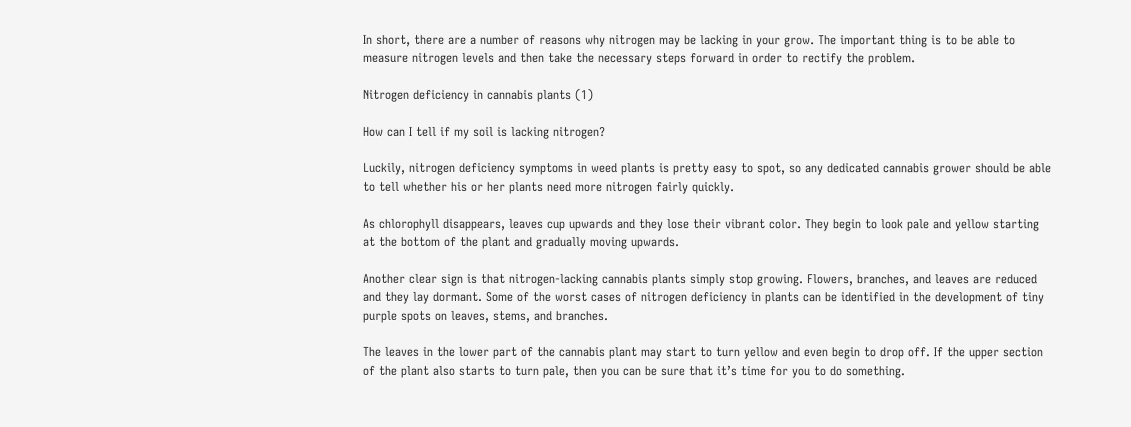In short, there are a number of reasons why nitrogen may be lacking in your grow. The important thing is to be able to measure nitrogen levels and then take the necessary steps forward in order to rectify the problem.

Nitrogen deficiency in cannabis plants (1)

How can I tell if my soil is lacking nitrogen?

Luckily, nitrogen deficiency symptoms in weed plants is pretty easy to spot, so any dedicated cannabis grower should be able to tell whether his or her plants need more nitrogen fairly quickly.

As chlorophyll disappears, leaves cup upwards and they lose their vibrant color. They begin to look pale and yellow starting at the bottom of the plant and gradually moving upwards.

Another clear sign is that nitrogen-lacking cannabis plants simply stop growing. Flowers, branches, and leaves are reduced and they lay dormant. Some of the worst cases of nitrogen deficiency in plants can be identified in the development of tiny purple spots on leaves, stems, and branches.

The leaves in the lower part of the cannabis plant may start to turn yellow and even begin to drop off. If the upper section of the plant also starts to turn pale, then you can be sure that it’s time for you to do something.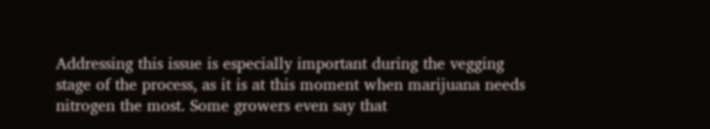Addressing this issue is especially important during the vegging stage of the process, as it is at this moment when marijuana needs nitrogen the most. Some growers even say that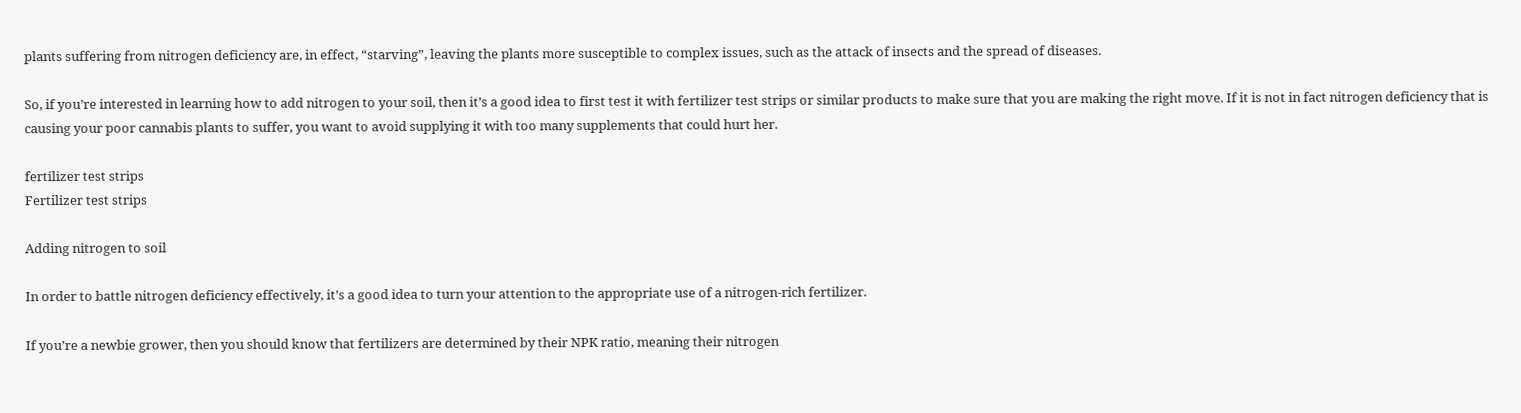plants suffering from nitrogen deficiency are, in effect, “starving”, leaving the plants more susceptible to complex issues, such as the attack of insects and the spread of diseases.

So, if you’re interested in learning how to add nitrogen to your soil, then it’s a good idea to first test it with fertilizer test strips or similar products to make sure that you are making the right move. If it is not in fact nitrogen deficiency that is causing your poor cannabis plants to suffer, you want to avoid supplying it with too many supplements that could hurt her.

fertilizer test strips
Fertilizer test strips

Adding nitrogen to soil

In order to battle nitrogen deficiency effectively, it’s a good idea to turn your attention to the appropriate use of a nitrogen-rich fertilizer.

If you’re a newbie grower, then you should know that fertilizers are determined by their NPK ratio, meaning their nitrogen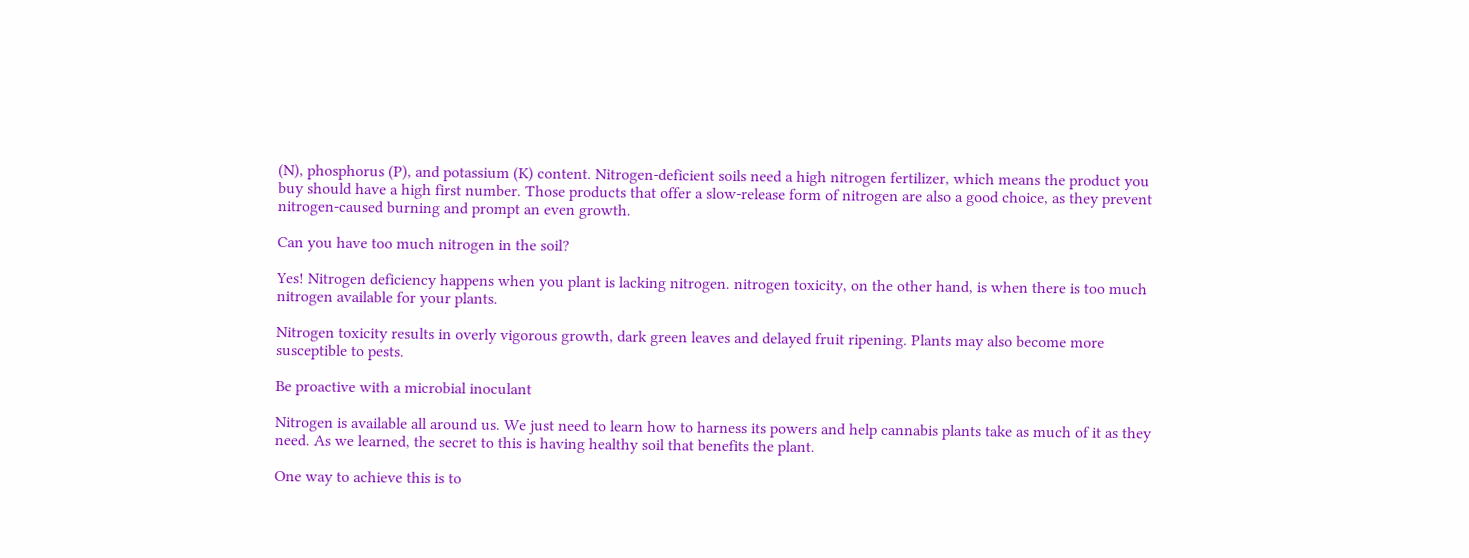(N), phosphorus (P), and potassium (K) content. Nitrogen-deficient soils need a high nitrogen fertilizer, which means the product you buy should have a high first number. Those products that offer a slow-release form of nitrogen are also a good choice, as they prevent nitrogen-caused burning and prompt an even growth.

Can you have too much nitrogen in the soil?

Yes! Nitrogen deficiency happens when you plant is lacking nitrogen. nitrogen toxicity, on the other hand, is when there is too much nitrogen available for your plants.

Nitrogen toxicity results in overly vigorous growth, dark green leaves and delayed fruit ripening. Plants may also become more susceptible to pests.

Be proactive with a microbial inoculant

Nitrogen is available all around us. We just need to learn how to harness its powers and help cannabis plants take as much of it as they need. As we learned, the secret to this is having healthy soil that benefits the plant.

One way to achieve this is to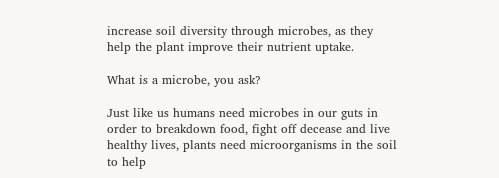increase soil diversity through microbes, as they help the plant improve their nutrient uptake.

What is a microbe, you ask?

Just like us humans need microbes in our guts in order to breakdown food, fight off decease and live healthy lives, plants need microorganisms in the soil to help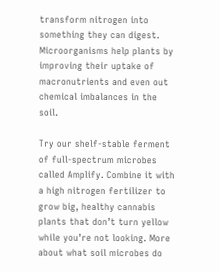transform nitrogen into something they can digest. Microorganisms help plants by improving their uptake of macronutrients and even out chemical imbalances in the soil.

Try our shelf-stable ferment of full-spectrum microbes called Amplify. Combine it with a high nitrogen fertilizer to grow big, healthy cannabis plants that don’t turn yellow while you’re not looking. More about what soil microbes do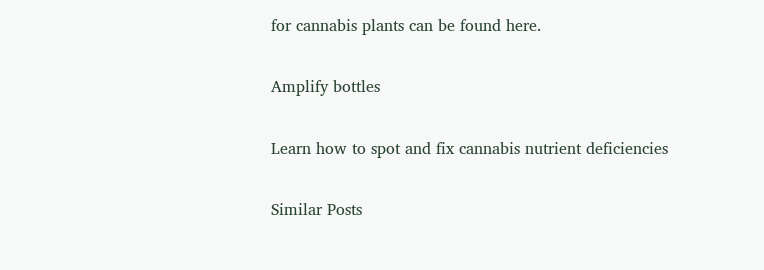for cannabis plants can be found here.

Amplify bottles

Learn how to spot and fix cannabis nutrient deficiencies

Similar Posts